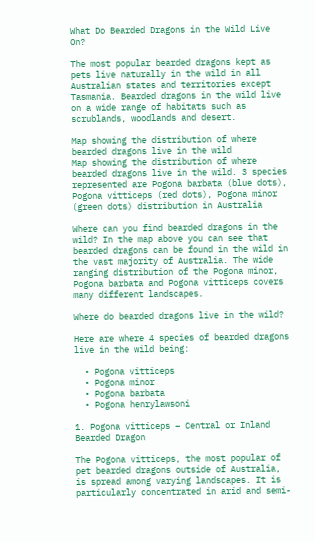What Do Bearded Dragons in the Wild Live On?

The most popular bearded dragons kept as pets live naturally in the wild in all Australian states and territories except Tasmania. Bearded dragons in the wild live on a wide range of habitats such as scrublands, woodlands and desert.

Map showing the distribution of where bearded dragons live in the wild
Map showing the distribution of where bearded dragons live in the wild. 3 species represented are Pogona barbata (blue dots), Pogona vitticeps (red dots), Pogona minor (green dots) distribution in Australia

Where can you find bearded dragons in the wild? In the map above you can see that bearded dragons can be found in the wild in the vast majority of Australia. The wide ranging distribution of the Pogona minor, Pogona barbata and Pogona vitticeps covers many different landscapes.

Where do bearded dragons live in the wild?

Here are where 4 species of bearded dragons live in the wild being:

  • Pogona vitticeps
  • Pogona minor
  • Pogona barbata
  • Pogona henrylawsoni

1. Pogona vitticeps – Central or Inland Bearded Dragon

The Pogona vitticeps, the most popular of pet bearded dragons outside of Australia, is spread among varying landscapes. It is particularly concentrated in arid and semi-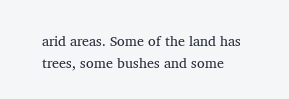arid areas. Some of the land has trees, some bushes and some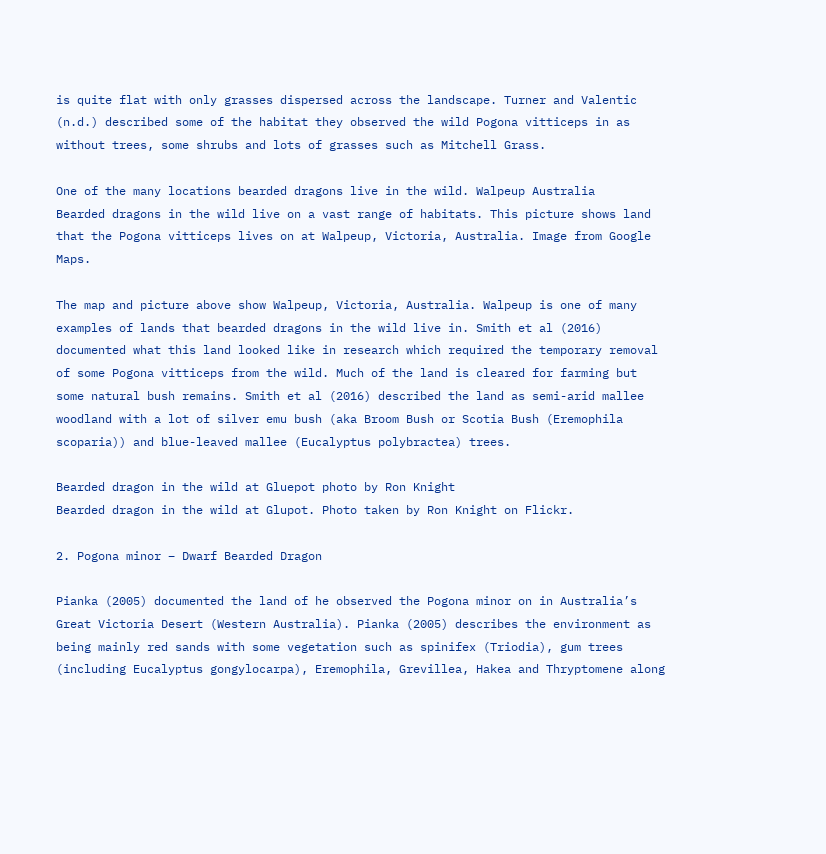is quite flat with only grasses dispersed across the landscape. Turner and Valentic (n.d.) described some of the habitat they observed the wild Pogona vitticeps in as without trees, some shrubs and lots of grasses such as Mitchell Grass.

One of the many locations bearded dragons live in the wild. Walpeup Australia
Bearded dragons in the wild live on a vast range of habitats. This picture shows land that the Pogona vitticeps lives on at Walpeup, Victoria, Australia. Image from Google Maps.

The map and picture above show Walpeup, Victoria, Australia. Walpeup is one of many examples of lands that bearded dragons in the wild live in. Smith et al (2016) documented what this land looked like in research which required the temporary removal of some Pogona vitticeps from the wild. Much of the land is cleared for farming but some natural bush remains. Smith et al (2016) described the land as semi-arid mallee woodland with a lot of silver emu bush (aka Broom Bush or Scotia Bush (Eremophila scoparia)) and blue-leaved mallee (Eucalyptus polybractea) trees.

Bearded dragon in the wild at Gluepot photo by Ron Knight
Bearded dragon in the wild at Glupot. Photo taken by Ron Knight on Flickr.

2. Pogona minor – Dwarf Bearded Dragon

Pianka (2005) documented the land of he observed the Pogona minor on in Australia’s Great Victoria Desert (Western Australia). Pianka (2005) describes the environment as being mainly red sands with some vegetation such as spinifex (Triodia), gum trees (including Eucalyptus gongylocarpa), Eremophila, Grevillea, Hakea and Thryptomene along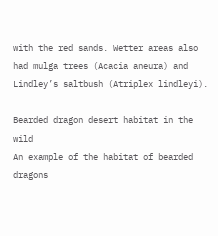with the red sands. Wetter areas also had mulga trees (Acacia aneura) and Lindley’s saltbush (Atriplex lindleyi).

Bearded dragon desert habitat in the wild
An example of the habitat of bearded dragons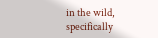in the wild, specifically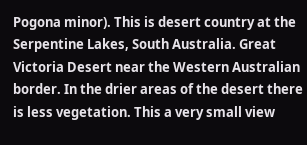Pogona minor). This is desert country at the Serpentine Lakes, South Australia. Great Victoria Desert near the Western Australian border. In the drier areas of the desert there is less vegetation. This a very small view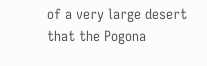of a very large desert that the Pogona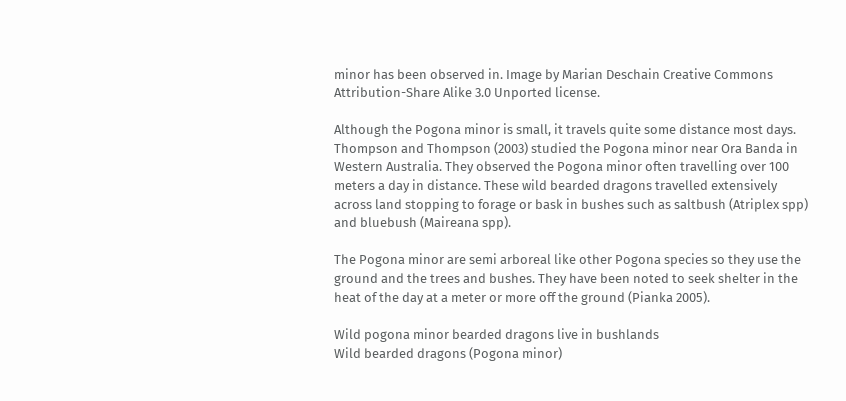minor has been observed in. Image by Marian Deschain Creative Commons Attribution-Share Alike 3.0 Unported license.

Although the Pogona minor is small, it travels quite some distance most days. Thompson and Thompson (2003) studied the Pogona minor near Ora Banda in Western Australia. They observed the Pogona minor often travelling over 100 meters a day in distance. These wild bearded dragons travelled extensively across land stopping to forage or bask in bushes such as saltbush (Atriplex spp) and bluebush (Maireana spp).

The Pogona minor are semi arboreal like other Pogona species so they use the ground and the trees and bushes. They have been noted to seek shelter in the heat of the day at a meter or more off the ground (Pianka 2005).

Wild pogona minor bearded dragons live in bushlands
Wild bearded dragons (Pogona minor)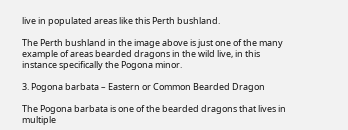live in populated areas like this Perth bushland.

The Perth bushland in the image above is just one of the many example of areas bearded dragons in the wild live, in this instance specifically the Pogona minor.

3. Pogona barbata – Eastern or Common Bearded Dragon

The Pogona barbata is one of the bearded dragons that lives in multiple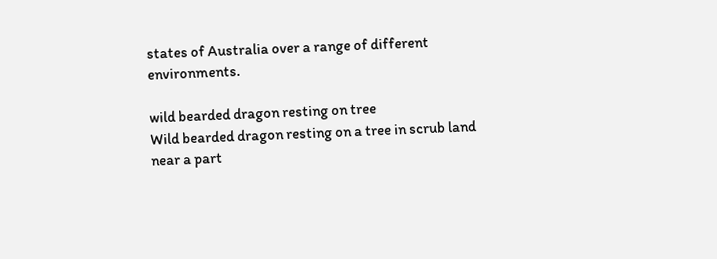states of Australia over a range of different environments.

wild bearded dragon resting on tree
Wild bearded dragon resting on a tree in scrub land near a part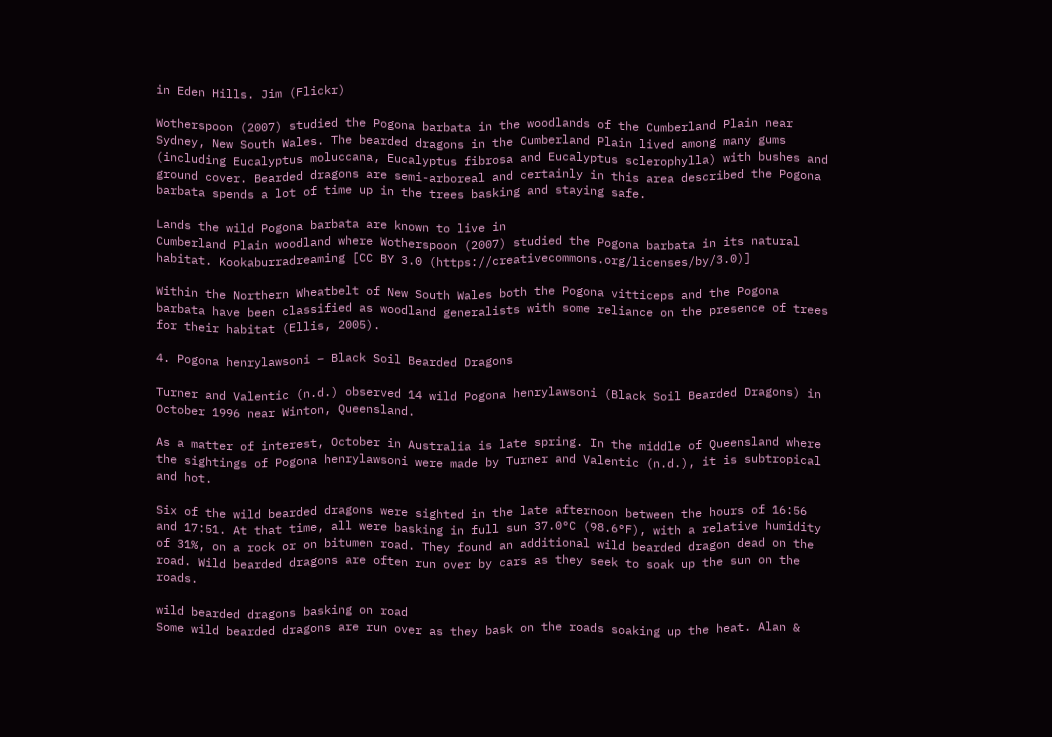in Eden Hills. Jim (Flickr)

Wotherspoon (2007) studied the Pogona barbata in the woodlands of the Cumberland Plain near Sydney, New South Wales. The bearded dragons in the Cumberland Plain lived among many gums (including Eucalyptus moluccana, Eucalyptus fibrosa and Eucalyptus sclerophylla) with bushes and ground cover. Bearded dragons are semi-arboreal and certainly in this area described the Pogona barbata spends a lot of time up in the trees basking and staying safe.

Lands the wild Pogona barbata are known to live in
Cumberland Plain woodland where Wotherspoon (2007) studied the Pogona barbata in its natural habitat. Kookaburradreaming [CC BY 3.0 (https://creativecommons.org/licenses/by/3.0)]

Within the Northern Wheatbelt of New South Wales both the Pogona vitticeps and the Pogona barbata have been classified as woodland generalists with some reliance on the presence of trees for their habitat (Ellis, 2005).

4. Pogona henrylawsoni – Black Soil Bearded Dragons

Turner and Valentic (n.d.) observed 14 wild Pogona henrylawsoni (Black Soil Bearded Dragons) in October 1996 near Winton, Queensland.

As a matter of interest, October in Australia is late spring. In the middle of Queensland where the sightings of Pogona henrylawsoni were made by Turner and Valentic (n.d.), it is subtropical and hot.

Six of the wild bearded dragons were sighted in the late afternoon between the hours of 16:56 and 17:51. At that time, all were basking in full sun 37.0°C (98.6°F), with a relative humidity of 31%, on a rock or on bitumen road. They found an additional wild bearded dragon dead on the road. Wild bearded dragons are often run over by cars as they seek to soak up the sun on the roads.

wild bearded dragons basking on road
Some wild bearded dragons are run over as they bask on the roads soaking up the heat. Alan &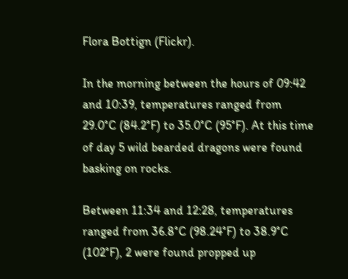Flora Bottign (Flickr).

In the morning between the hours of 09:42 and 10:39, temperatures ranged from 29.0°C (84.2°F) to 35.0°C (95°F). At this time of day 5 wild bearded dragons were found basking on rocks.

Between 11:34 and 12:28, temperatures ranged from 36.8°C (98.24°F) to 38.9°C (102°F), 2 were found propped up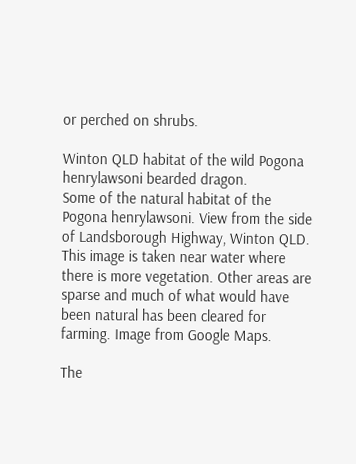or perched on shrubs.

Winton QLD habitat of the wild Pogona henrylawsoni bearded dragon.
Some of the natural habitat of the Pogona henrylawsoni. View from the side of Landsborough Highway, Winton QLD. This image is taken near water where there is more vegetation. Other areas are sparse and much of what would have been natural has been cleared for farming. Image from Google Maps.

The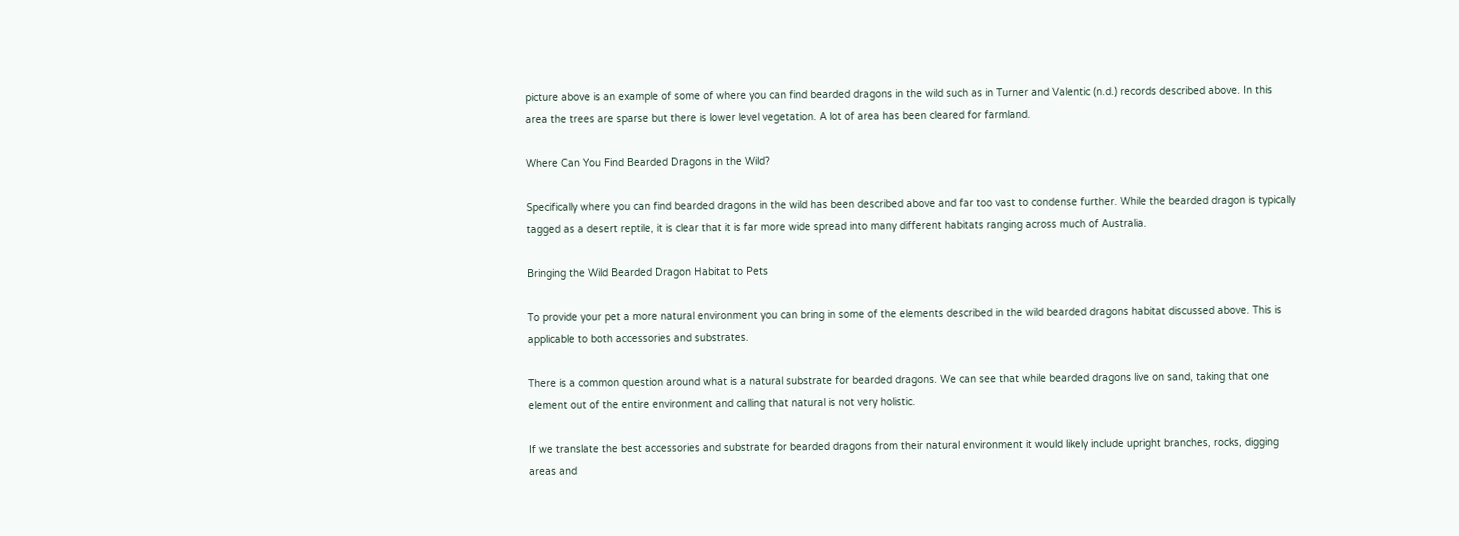picture above is an example of some of where you can find bearded dragons in the wild such as in Turner and Valentic (n.d.) records described above. In this area the trees are sparse but there is lower level vegetation. A lot of area has been cleared for farmland.

Where Can You Find Bearded Dragons in the Wild?

Specifically where you can find bearded dragons in the wild has been described above and far too vast to condense further. While the bearded dragon is typically tagged as a desert reptile, it is clear that it is far more wide spread into many different habitats ranging across much of Australia.

Bringing the Wild Bearded Dragon Habitat to Pets

To provide your pet a more natural environment you can bring in some of the elements described in the wild bearded dragons habitat discussed above. This is applicable to both accessories and substrates.

There is a common question around what is a natural substrate for bearded dragons. We can see that while bearded dragons live on sand, taking that one element out of the entire environment and calling that natural is not very holistic.

If we translate the best accessories and substrate for bearded dragons from their natural environment it would likely include upright branches, rocks, digging areas and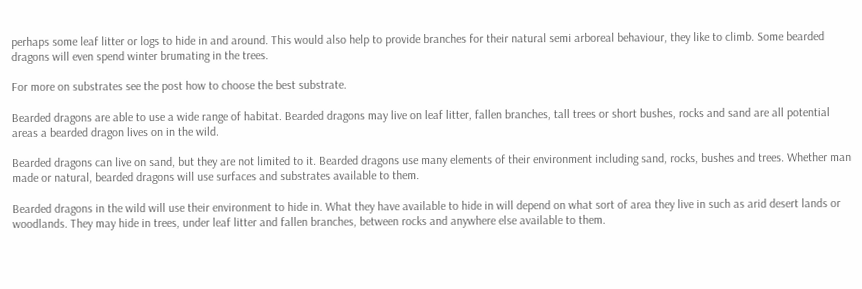perhaps some leaf litter or logs to hide in and around. This would also help to provide branches for their natural semi arboreal behaviour, they like to climb. Some bearded dragons will even spend winter brumating in the trees.

For more on substrates see the post how to choose the best substrate.

Bearded dragons are able to use a wide range of habitat. Bearded dragons may live on leaf litter, fallen branches, tall trees or short bushes, rocks and sand are all potential areas a bearded dragon lives on in the wild.

Bearded dragons can live on sand, but they are not limited to it. Bearded dragons use many elements of their environment including sand, rocks, bushes and trees. Whether man made or natural, bearded dragons will use surfaces and substrates available to them.

Bearded dragons in the wild will use their environment to hide in. What they have available to hide in will depend on what sort of area they live in such as arid desert lands or woodlands. They may hide in trees, under leaf litter and fallen branches, between rocks and anywhere else available to them.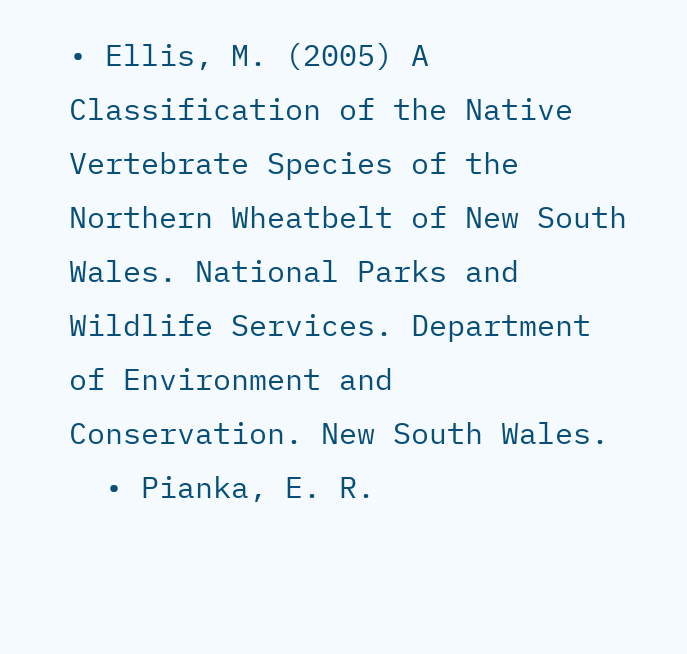• Ellis, M. (2005) A Classification of the Native Vertebrate Species of the Northern Wheatbelt of New South Wales. National Parks and Wildlife Services. Department of Environment and Conservation. New South Wales.
  • Pianka, E. R.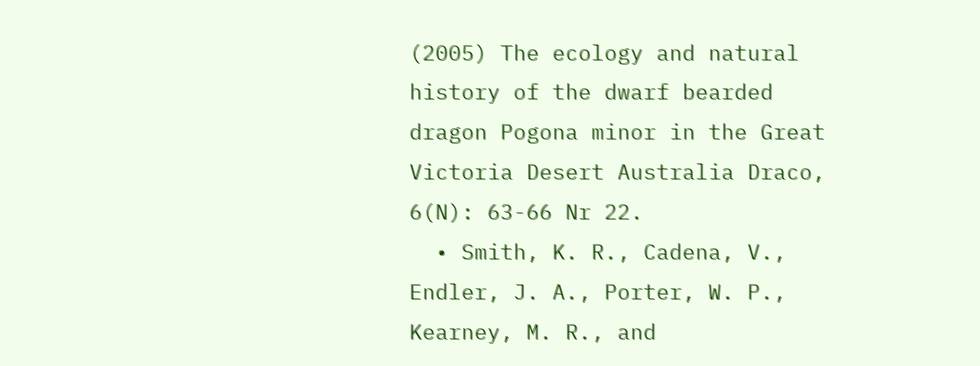(2005) The ecology and natural history of the dwarf bearded dragon Pogona minor in the Great Victoria Desert Australia Draco, 6(N): 63-66 Nr 22.
  • Smith, K. R., Cadena, V., Endler, J. A., Porter, W. P., Kearney, M. R., and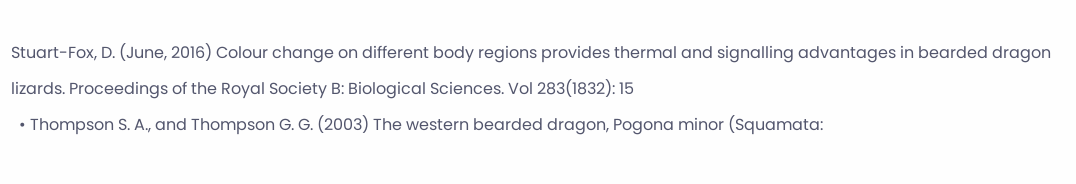Stuart-Fox, D. (June, 2016) Colour change on different body regions provides thermal and signalling advantages in bearded dragon lizards. Proceedings of the Royal Society B: Biological Sciences. Vol 283(1832): 15
  • Thompson S. A., and Thompson G. G. (2003) The western bearded dragon, Pogona minor (Squamata: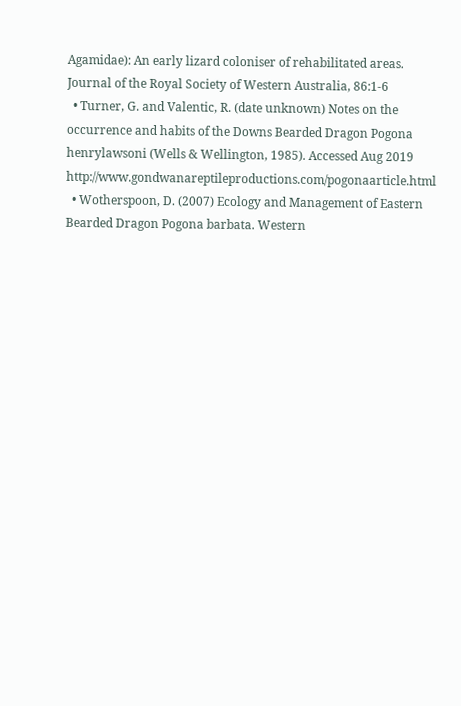Agamidae): An early lizard coloniser of rehabilitated areas. Journal of the Royal Society of Western Australia, 86:1-6
  • Turner, G. and Valentic, R. (date unknown) Notes on the occurrence and habits of the Downs Bearded Dragon Pogona henrylawsoni (Wells & Wellington, 1985). Accessed Aug 2019 http://www.gondwanareptileproductions.com/pogonaarticle.html
  • Wotherspoon, D. (2007) Ecology and Management of Eastern Bearded Dragon Pogona barbata. Western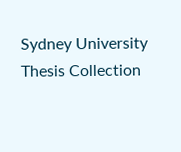Sydney University Thesis Collection